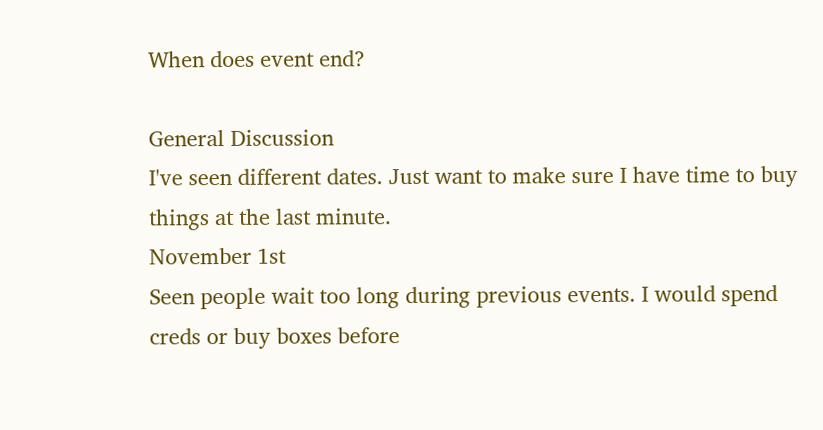When does event end?

General Discussion
I've seen different dates. Just want to make sure I have time to buy things at the last minute.
November 1st
Seen people wait too long during previous events. I would spend creds or buy boxes before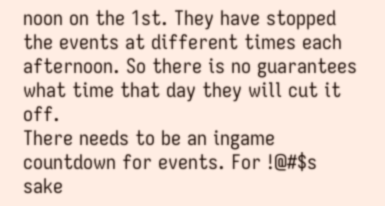noon on the 1st. They have stopped the events at different times each afternoon. So there is no guarantees what time that day they will cut it off.
There needs to be an ingame countdown for events. For !@#$s sake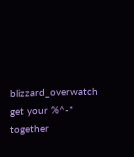blizzard_overwatch get your %^-* together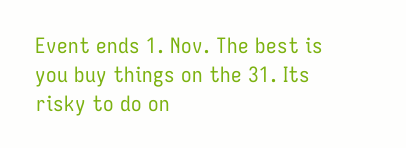Event ends 1. Nov. The best is you buy things on the 31. Its risky to do on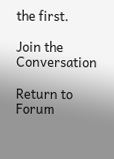the first.

Join the Conversation

Return to Forum